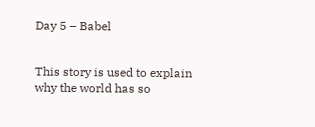Day 5 – Babel


This story is used to explain why the world has so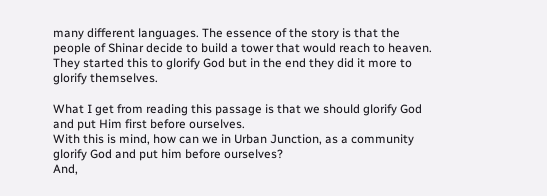many different languages. The essence of the story is that the people of Shinar decide to build a tower that would reach to heaven. They started this to glorify God but in the end they did it more to glorify themselves.

What I get from reading this passage is that we should glorify God and put Him first before ourselves.
With this is mind, how can we in Urban Junction, as a community glorify God and put him before ourselves?
And,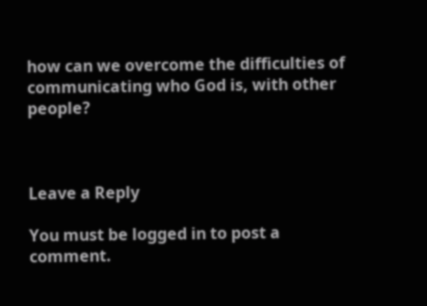how can we overcome the difficulties of communicating who God is, with other people?



Leave a Reply

You must be logged in to post a comment.